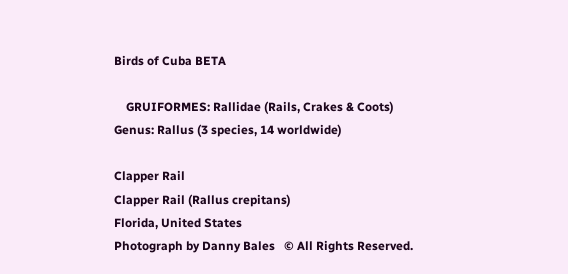Birds of Cuba BETA

    GRUIFORMES: Rallidae (Rails, Crakes & Coots)
Genus: Rallus (3 species, 14 worldwide)

Clapper Rail
Clapper Rail (Rallus crepitans)
Florida, United States
Photograph by Danny Bales   © All Rights Reserved.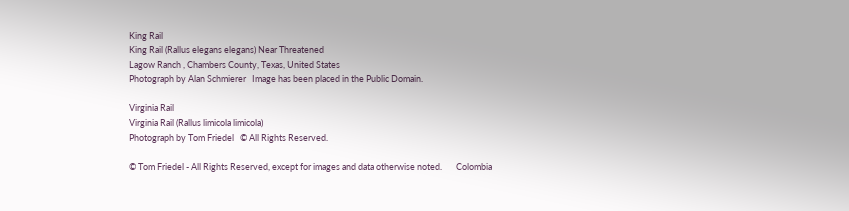King Rail
King Rail (Rallus elegans elegans) Near Threatened
Lagow Ranch , Chambers County, Texas, United States
Photograph by Alan Schmierer   Image has been placed in the Public Domain.

Virginia Rail
Virginia Rail (Rallus limicola limicola)
Photograph by Tom Friedel   © All Rights Reserved.

© Tom Friedel - All Rights Reserved, except for images and data otherwise noted.       Colombia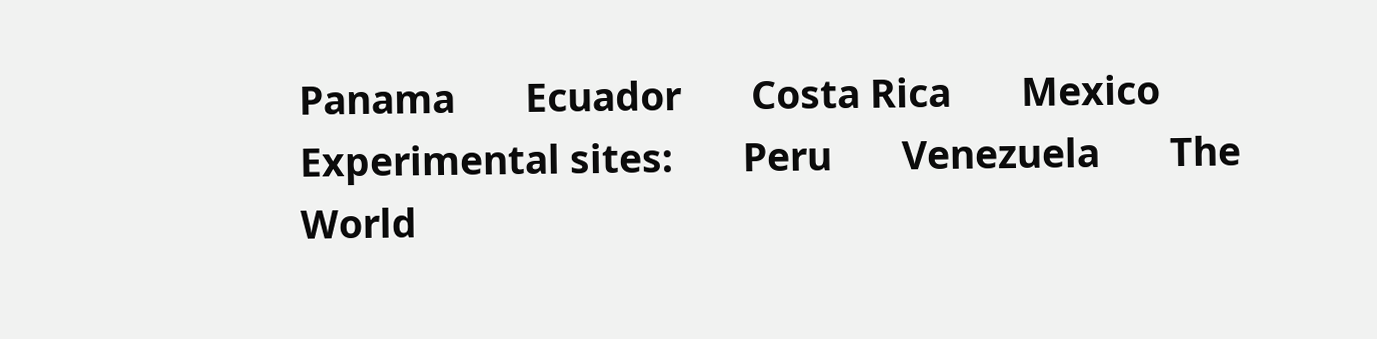Panama       Ecuador       Costa Rica       Mexico
Experimental sites:       Peru       Venezuela       The World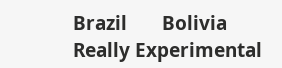Brazil       Bolivia
Really Experimental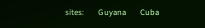sites:       Guyana       Cuba